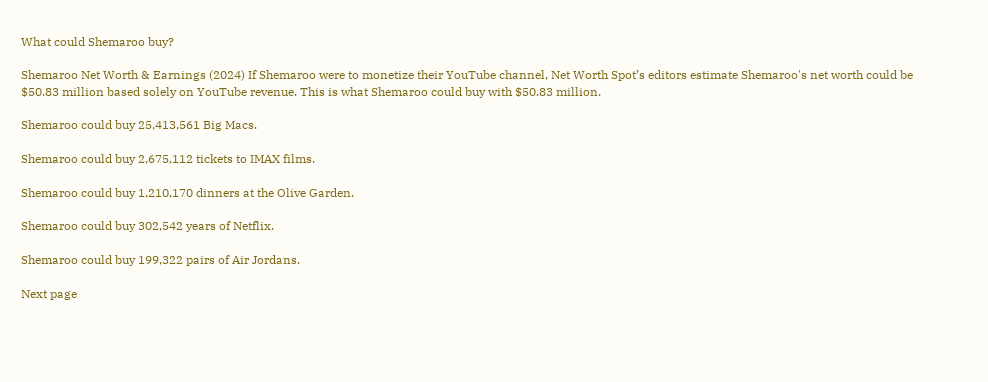What could Shemaroo buy?

Shemaroo Net Worth & Earnings (2024) If Shemaroo were to monetize their YouTube channel, Net Worth Spot’s editors estimate Shemaroo's net worth could be $50.83 million based solely on YouTube revenue. This is what Shemaroo could buy with $50.83 million.

Shemaroo could buy 25,413,561 Big Macs.

Shemaroo could buy 2,675,112 tickets to IMAX films.

Shemaroo could buy 1,210,170 dinners at the Olive Garden.

Shemaroo could buy 302,542 years of Netflix.

Shemaroo could buy 199,322 pairs of Air Jordans.

Next page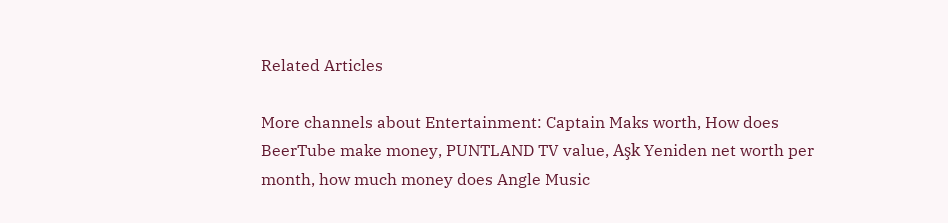Related Articles

More channels about Entertainment: Captain Maks worth, How does BeerTube make money, PUNTLAND TV value, Aşk Yeniden net worth per month, how much money does Angle Music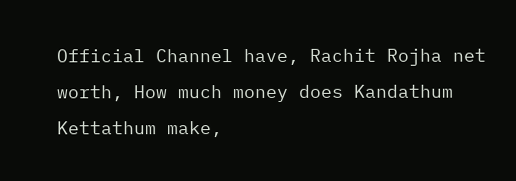Official Channel have, Rachit Rojha net worth, How much money does Kandathum Kettathum make,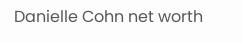Danielle Cohn net worth